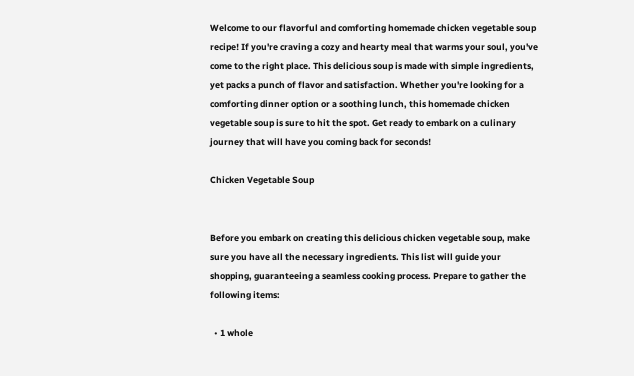Welcome to our flavorful and comforting homemade chicken vegetable soup recipe! If you're craving a cozy and hearty meal that warms your soul, you've come to the right place. This delicious soup is made with simple ingredients, yet packs a punch of flavor and satisfaction. Whether you're looking for a comforting dinner option or a soothing lunch, this homemade chicken vegetable soup is sure to hit the spot. Get ready to embark on a culinary journey that will have you coming back for seconds!

Chicken Vegetable Soup


Before you embark on creating this delicious chicken vegetable soup, make sure you have all the necessary ingredients. This list will guide your shopping, guaranteeing a seamless cooking process. Prepare to gather the following items:

  • 1 whole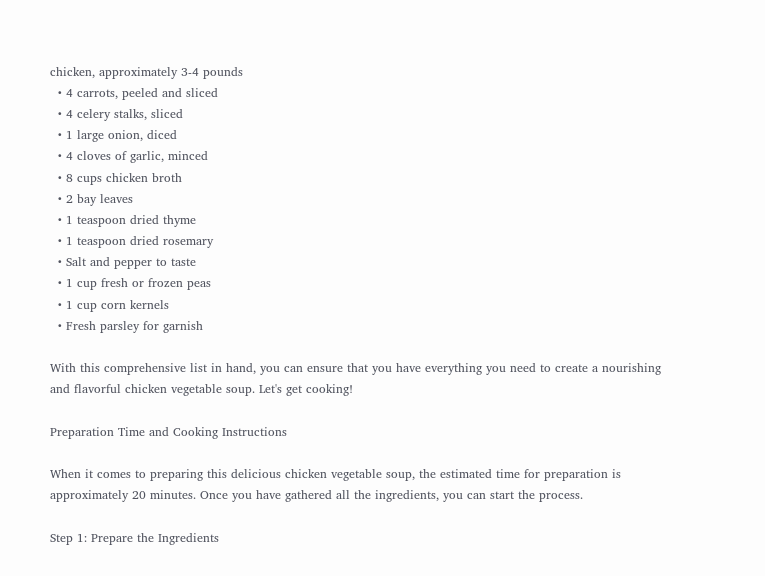chicken, approximately 3-4 pounds
  • 4 carrots, peeled and sliced
  • 4 celery stalks, sliced
  • 1 large onion, diced
  • 4 cloves of garlic, minced
  • 8 cups chicken broth
  • 2 bay leaves
  • 1 teaspoon dried thyme
  • 1 teaspoon dried rosemary
  • Salt and pepper to taste
  • 1 cup fresh or frozen peas
  • 1 cup corn kernels
  • Fresh parsley for garnish

With this comprehensive list in hand, you can ensure that you have everything you need to create a nourishing and flavorful chicken vegetable soup. Let's get cooking!

Preparation Time and Cooking Instructions

When it comes to preparing this delicious chicken vegetable soup, the estimated time for preparation is approximately 20 minutes. Once you have gathered all the ingredients, you can start the process.

Step 1: Prepare the Ingredients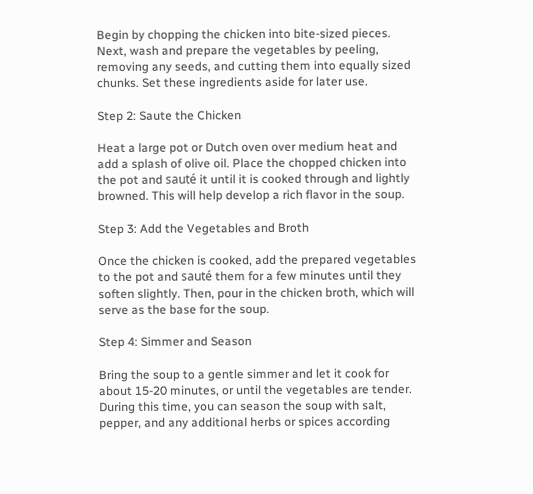Begin by chopping the chicken into bite-sized pieces. Next, wash and prepare the vegetables by peeling, removing any seeds, and cutting them into equally sized chunks. Set these ingredients aside for later use.

Step 2: Saute the Chicken

Heat a large pot or Dutch oven over medium heat and add a splash of olive oil. Place the chopped chicken into the pot and sauté it until it is cooked through and lightly browned. This will help develop a rich flavor in the soup.

Step 3: Add the Vegetables and Broth

Once the chicken is cooked, add the prepared vegetables to the pot and sauté them for a few minutes until they soften slightly. Then, pour in the chicken broth, which will serve as the base for the soup.

Step 4: Simmer and Season

Bring the soup to a gentle simmer and let it cook for about 15-20 minutes, or until the vegetables are tender. During this time, you can season the soup with salt, pepper, and any additional herbs or spices according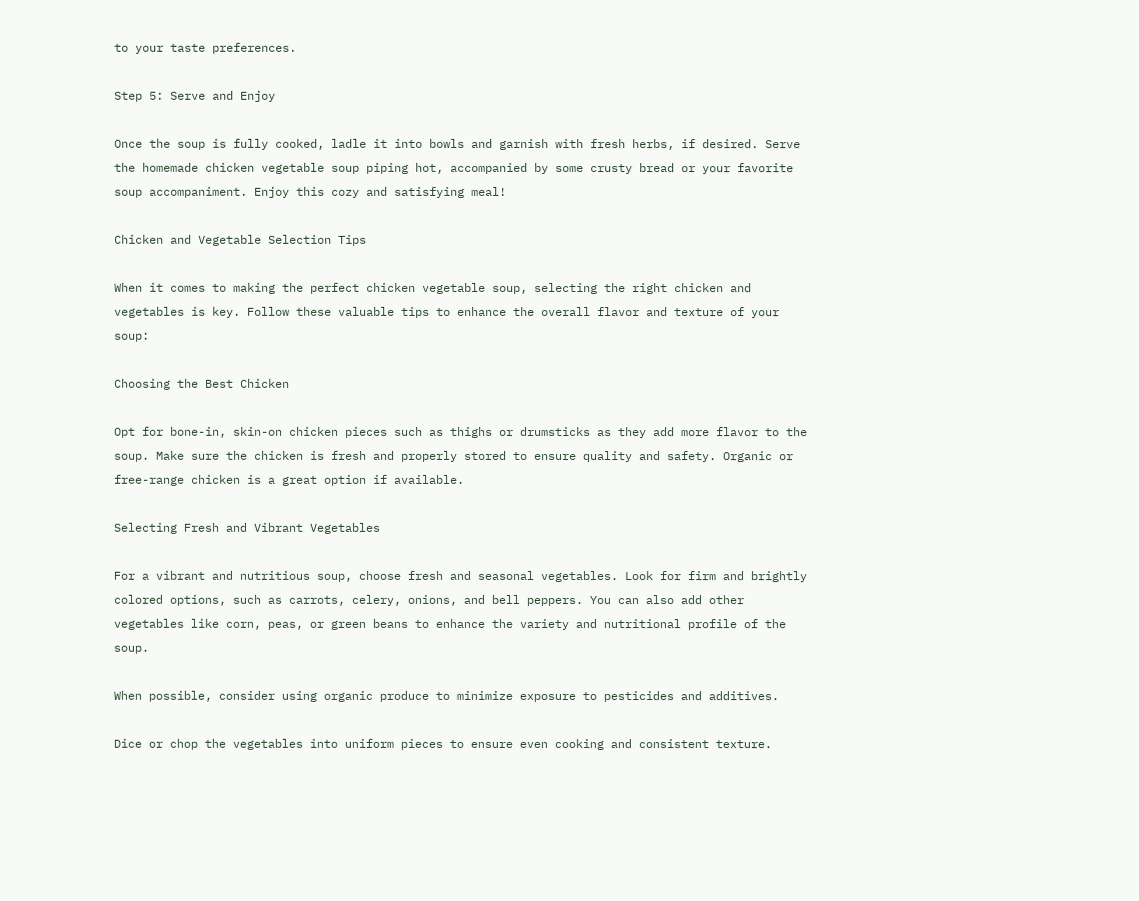to your taste preferences.

Step 5: Serve and Enjoy

Once the soup is fully cooked, ladle it into bowls and garnish with fresh herbs, if desired. Serve the homemade chicken vegetable soup piping hot, accompanied by some crusty bread or your favorite soup accompaniment. Enjoy this cozy and satisfying meal!

Chicken and Vegetable Selection Tips

When it comes to making the perfect chicken vegetable soup, selecting the right chicken and vegetables is key. Follow these valuable tips to enhance the overall flavor and texture of your soup:

Choosing the Best Chicken

Opt for bone-in, skin-on chicken pieces such as thighs or drumsticks as they add more flavor to the soup. Make sure the chicken is fresh and properly stored to ensure quality and safety. Organic or free-range chicken is a great option if available.

Selecting Fresh and Vibrant Vegetables

For a vibrant and nutritious soup, choose fresh and seasonal vegetables. Look for firm and brightly colored options, such as carrots, celery, onions, and bell peppers. You can also add other vegetables like corn, peas, or green beans to enhance the variety and nutritional profile of the soup.

When possible, consider using organic produce to minimize exposure to pesticides and additives.

Dice or chop the vegetables into uniform pieces to ensure even cooking and consistent texture.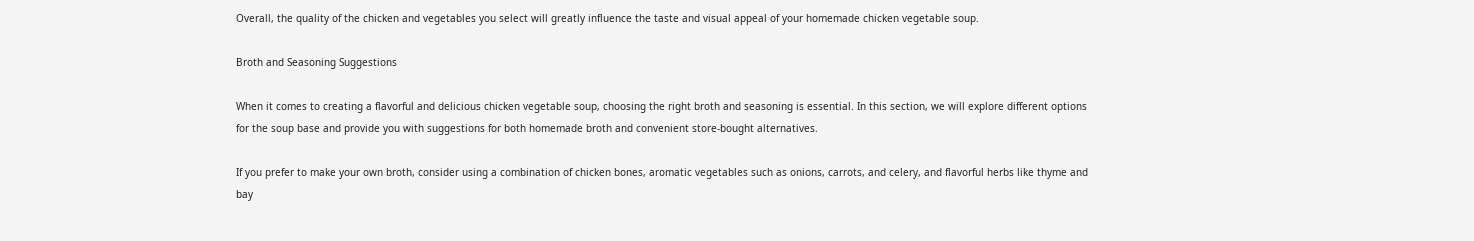Overall, the quality of the chicken and vegetables you select will greatly influence the taste and visual appeal of your homemade chicken vegetable soup.

Broth and Seasoning Suggestions

When it comes to creating a flavorful and delicious chicken vegetable soup, choosing the right broth and seasoning is essential. In this section, we will explore different options for the soup base and provide you with suggestions for both homemade broth and convenient store-bought alternatives.

If you prefer to make your own broth, consider using a combination of chicken bones, aromatic vegetables such as onions, carrots, and celery, and flavorful herbs like thyme and bay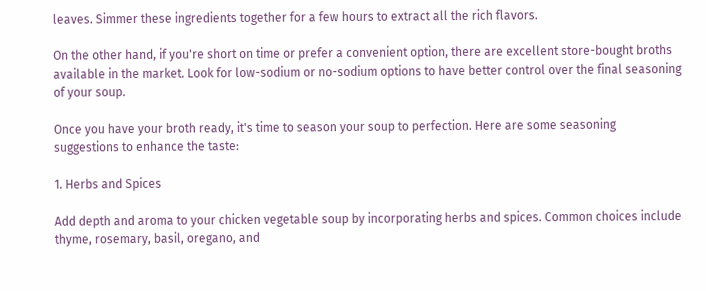leaves. Simmer these ingredients together for a few hours to extract all the rich flavors.

On the other hand, if you're short on time or prefer a convenient option, there are excellent store-bought broths available in the market. Look for low-sodium or no-sodium options to have better control over the final seasoning of your soup.

Once you have your broth ready, it's time to season your soup to perfection. Here are some seasoning suggestions to enhance the taste:

1. Herbs and Spices

Add depth and aroma to your chicken vegetable soup by incorporating herbs and spices. Common choices include thyme, rosemary, basil, oregano, and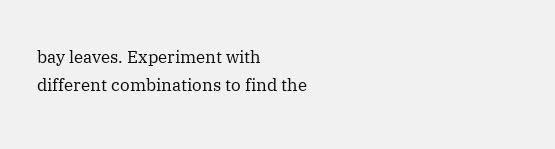bay leaves. Experiment with different combinations to find the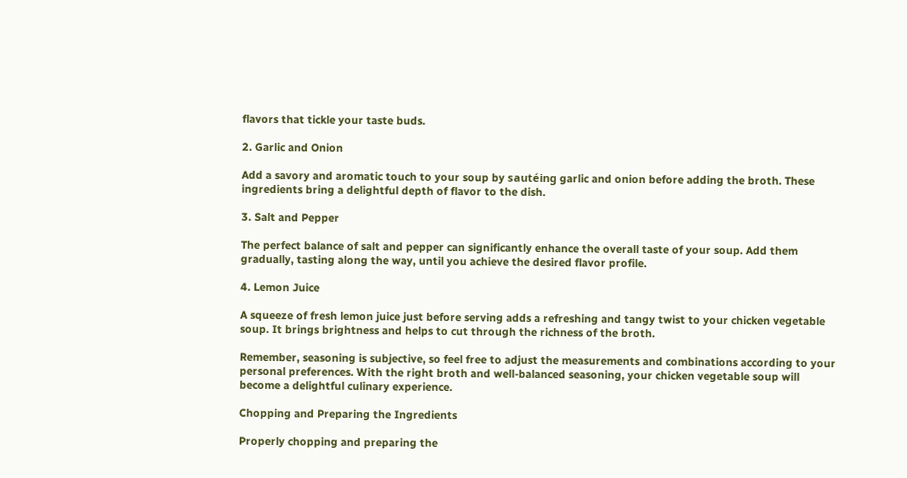flavors that tickle your taste buds.

2. Garlic and Onion

Add a savory and aromatic touch to your soup by sautéing garlic and onion before adding the broth. These ingredients bring a delightful depth of flavor to the dish.

3. Salt and Pepper

The perfect balance of salt and pepper can significantly enhance the overall taste of your soup. Add them gradually, tasting along the way, until you achieve the desired flavor profile.

4. Lemon Juice

A squeeze of fresh lemon juice just before serving adds a refreshing and tangy twist to your chicken vegetable soup. It brings brightness and helps to cut through the richness of the broth.

Remember, seasoning is subjective, so feel free to adjust the measurements and combinations according to your personal preferences. With the right broth and well-balanced seasoning, your chicken vegetable soup will become a delightful culinary experience.

Chopping and Preparing the Ingredients

Properly chopping and preparing the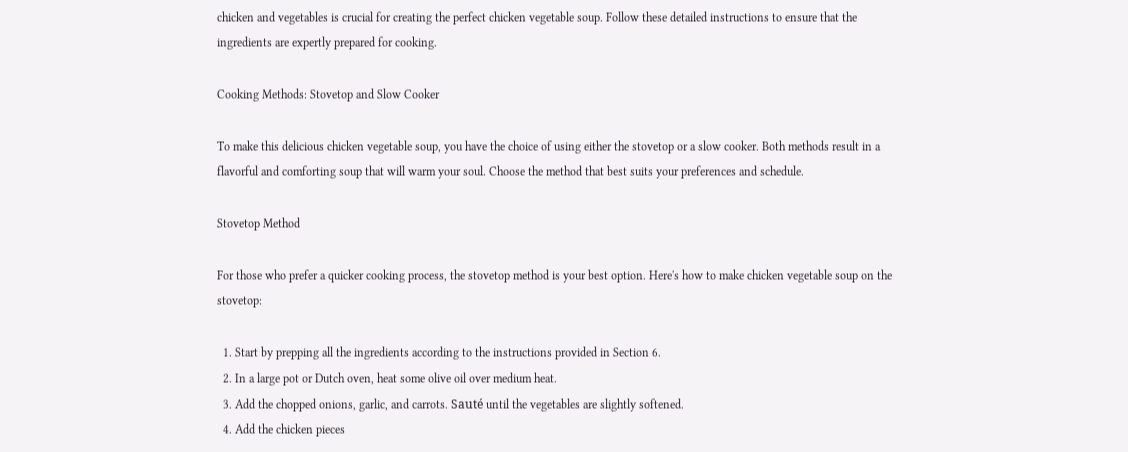chicken and vegetables is crucial for creating the perfect chicken vegetable soup. Follow these detailed instructions to ensure that the ingredients are expertly prepared for cooking.

Cooking Methods: Stovetop and Slow Cooker

To make this delicious chicken vegetable soup, you have the choice of using either the stovetop or a slow cooker. Both methods result in a flavorful and comforting soup that will warm your soul. Choose the method that best suits your preferences and schedule.

Stovetop Method

For those who prefer a quicker cooking process, the stovetop method is your best option. Here's how to make chicken vegetable soup on the stovetop:

  1. Start by prepping all the ingredients according to the instructions provided in Section 6.
  2. In a large pot or Dutch oven, heat some olive oil over medium heat.
  3. Add the chopped onions, garlic, and carrots. Sauté until the vegetables are slightly softened.
  4. Add the chicken pieces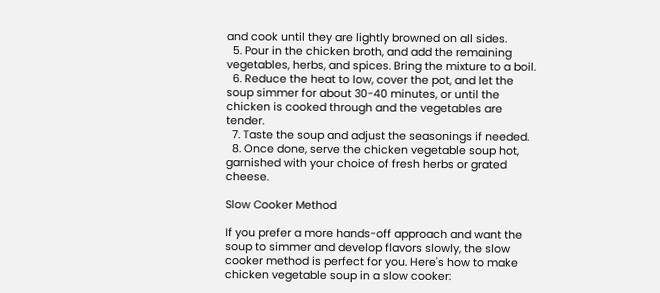and cook until they are lightly browned on all sides.
  5. Pour in the chicken broth, and add the remaining vegetables, herbs, and spices. Bring the mixture to a boil.
  6. Reduce the heat to low, cover the pot, and let the soup simmer for about 30-40 minutes, or until the chicken is cooked through and the vegetables are tender.
  7. Taste the soup and adjust the seasonings if needed.
  8. Once done, serve the chicken vegetable soup hot, garnished with your choice of fresh herbs or grated cheese.

Slow Cooker Method

If you prefer a more hands-off approach and want the soup to simmer and develop flavors slowly, the slow cooker method is perfect for you. Here's how to make chicken vegetable soup in a slow cooker: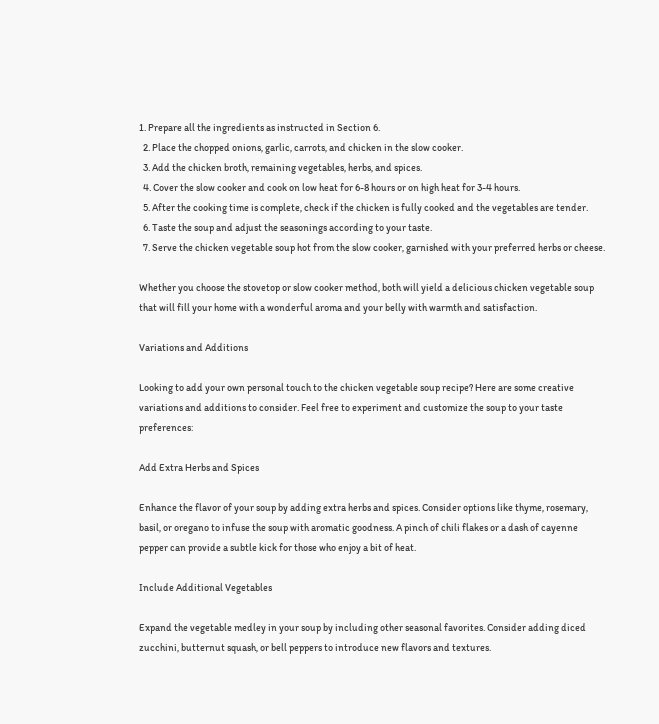1. Prepare all the ingredients as instructed in Section 6.
  2. Place the chopped onions, garlic, carrots, and chicken in the slow cooker.
  3. Add the chicken broth, remaining vegetables, herbs, and spices.
  4. Cover the slow cooker and cook on low heat for 6-8 hours or on high heat for 3-4 hours.
  5. After the cooking time is complete, check if the chicken is fully cooked and the vegetables are tender.
  6. Taste the soup and adjust the seasonings according to your taste.
  7. Serve the chicken vegetable soup hot from the slow cooker, garnished with your preferred herbs or cheese.

Whether you choose the stovetop or slow cooker method, both will yield a delicious chicken vegetable soup that will fill your home with a wonderful aroma and your belly with warmth and satisfaction.

Variations and Additions

Looking to add your own personal touch to the chicken vegetable soup recipe? Here are some creative variations and additions to consider. Feel free to experiment and customize the soup to your taste preferences:

Add Extra Herbs and Spices

Enhance the flavor of your soup by adding extra herbs and spices. Consider options like thyme, rosemary, basil, or oregano to infuse the soup with aromatic goodness. A pinch of chili flakes or a dash of cayenne pepper can provide a subtle kick for those who enjoy a bit of heat.

Include Additional Vegetables

Expand the vegetable medley in your soup by including other seasonal favorites. Consider adding diced zucchini, butternut squash, or bell peppers to introduce new flavors and textures.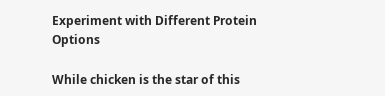Experiment with Different Protein Options

While chicken is the star of this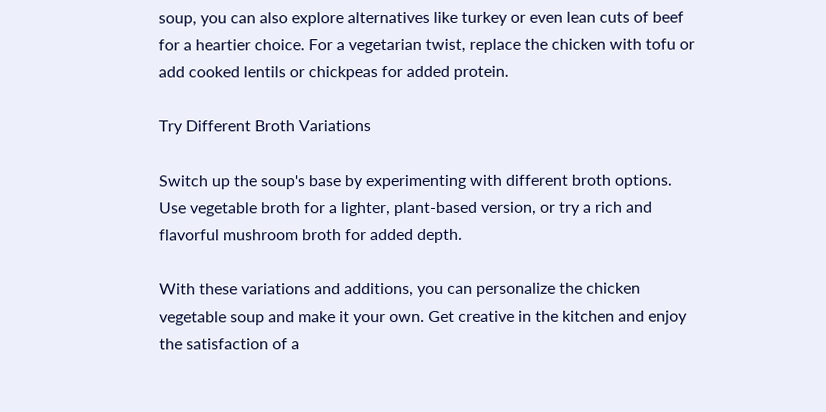soup, you can also explore alternatives like turkey or even lean cuts of beef for a heartier choice. For a vegetarian twist, replace the chicken with tofu or add cooked lentils or chickpeas for added protein.

Try Different Broth Variations

Switch up the soup's base by experimenting with different broth options. Use vegetable broth for a lighter, plant-based version, or try a rich and flavorful mushroom broth for added depth.

With these variations and additions, you can personalize the chicken vegetable soup and make it your own. Get creative in the kitchen and enjoy the satisfaction of a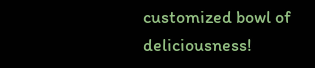customized bowl of deliciousness!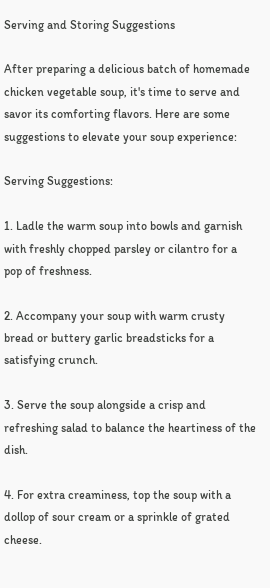Serving and Storing Suggestions

After preparing a delicious batch of homemade chicken vegetable soup, it's time to serve and savor its comforting flavors. Here are some suggestions to elevate your soup experience:

Serving Suggestions:

1. Ladle the warm soup into bowls and garnish with freshly chopped parsley or cilantro for a pop of freshness.

2. Accompany your soup with warm crusty bread or buttery garlic breadsticks for a satisfying crunch.

3. Serve the soup alongside a crisp and refreshing salad to balance the heartiness of the dish.

4. For extra creaminess, top the soup with a dollop of sour cream or a sprinkle of grated cheese.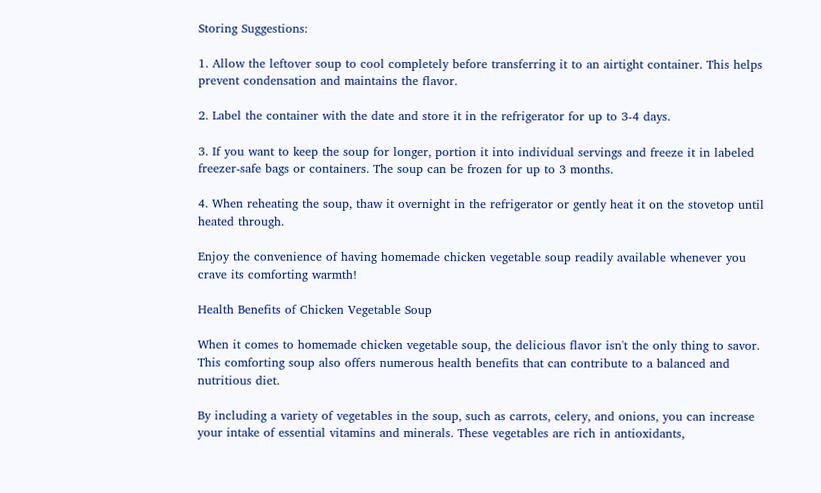Storing Suggestions:

1. Allow the leftover soup to cool completely before transferring it to an airtight container. This helps prevent condensation and maintains the flavor.

2. Label the container with the date and store it in the refrigerator for up to 3-4 days.

3. If you want to keep the soup for longer, portion it into individual servings and freeze it in labeled freezer-safe bags or containers. The soup can be frozen for up to 3 months.

4. When reheating the soup, thaw it overnight in the refrigerator or gently heat it on the stovetop until heated through.

Enjoy the convenience of having homemade chicken vegetable soup readily available whenever you crave its comforting warmth!

Health Benefits of Chicken Vegetable Soup

When it comes to homemade chicken vegetable soup, the delicious flavor isn't the only thing to savor. This comforting soup also offers numerous health benefits that can contribute to a balanced and nutritious diet.

By including a variety of vegetables in the soup, such as carrots, celery, and onions, you can increase your intake of essential vitamins and minerals. These vegetables are rich in antioxidants,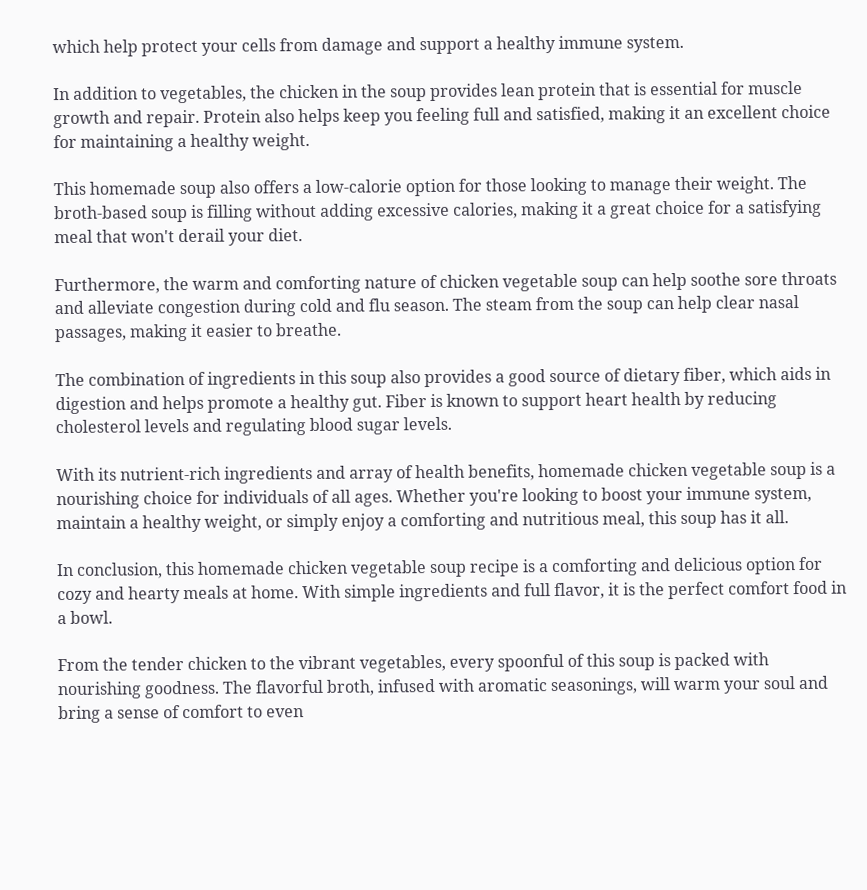which help protect your cells from damage and support a healthy immune system.

In addition to vegetables, the chicken in the soup provides lean protein that is essential for muscle growth and repair. Protein also helps keep you feeling full and satisfied, making it an excellent choice for maintaining a healthy weight.

This homemade soup also offers a low-calorie option for those looking to manage their weight. The broth-based soup is filling without adding excessive calories, making it a great choice for a satisfying meal that won't derail your diet.

Furthermore, the warm and comforting nature of chicken vegetable soup can help soothe sore throats and alleviate congestion during cold and flu season. The steam from the soup can help clear nasal passages, making it easier to breathe.

The combination of ingredients in this soup also provides a good source of dietary fiber, which aids in digestion and helps promote a healthy gut. Fiber is known to support heart health by reducing cholesterol levels and regulating blood sugar levels.

With its nutrient-rich ingredients and array of health benefits, homemade chicken vegetable soup is a nourishing choice for individuals of all ages. Whether you're looking to boost your immune system, maintain a healthy weight, or simply enjoy a comforting and nutritious meal, this soup has it all.

In conclusion, this homemade chicken vegetable soup recipe is a comforting and delicious option for cozy and hearty meals at home. With simple ingredients and full flavor, it is the perfect comfort food in a bowl.

From the tender chicken to the vibrant vegetables, every spoonful of this soup is packed with nourishing goodness. The flavorful broth, infused with aromatic seasonings, will warm your soul and bring a sense of comfort to even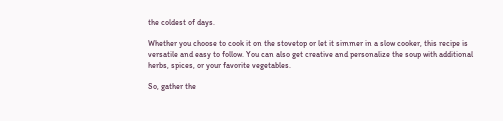the coldest of days.

Whether you choose to cook it on the stovetop or let it simmer in a slow cooker, this recipe is versatile and easy to follow. You can also get creative and personalize the soup with additional herbs, spices, or your favorite vegetables.

So, gather the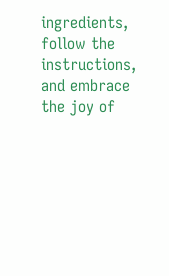ingredients, follow the instructions, and embrace the joy of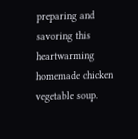preparing and savoring this heartwarming homemade chicken vegetable soup.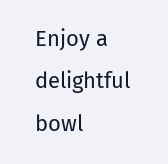Enjoy a delightful bowl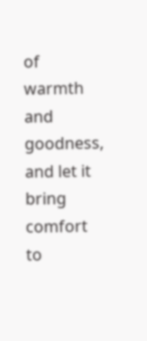of warmth and goodness, and let it bring comfort to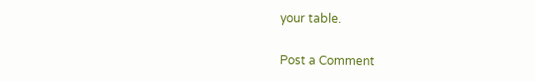your table.

Post a Comment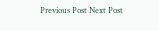Previous Post Next Post